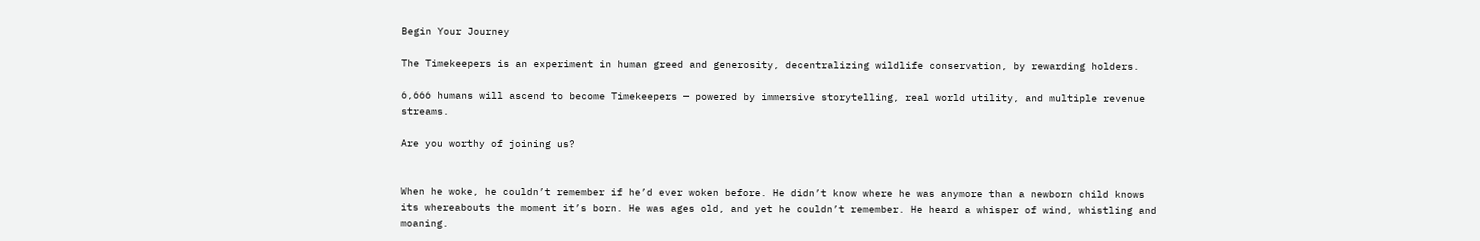Begin Your Journey

The Timekeepers is an experiment in human greed and generosity, decentralizing wildlife conservation, by rewarding holders.

6,666 humans will ascend to become Timekeepers — powered by immersive storytelling, real world utility, and multiple revenue streams.

Are you worthy of joining us?


When he woke, he couldn’t remember if he’d ever woken before. He didn’t know where he was anymore than a newborn child knows its whereabouts the moment it’s born. He was ages old, and yet he couldn’t remember. He heard a whisper of wind, whistling and moaning.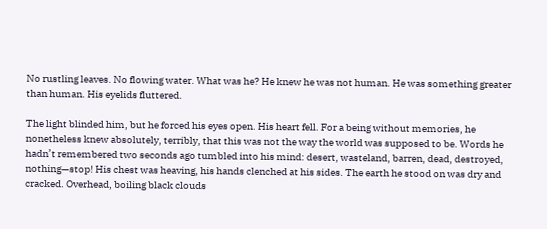No rustling leaves. No flowing water. What was he? He knew he was not human. He was something greater than human. His eyelids fluttered.

The light blinded him, but he forced his eyes open. His heart fell. For a being without memories, he nonetheless knew absolutely, terribly, that this was not the way the world was supposed to be. Words he hadn’t remembered two seconds ago tumbled into his mind: desert, wasteland, barren, dead, destroyed, nothing—stop! His chest was heaving, his hands clenched at his sides. The earth he stood on was dry and cracked. Overhead, boiling black clouds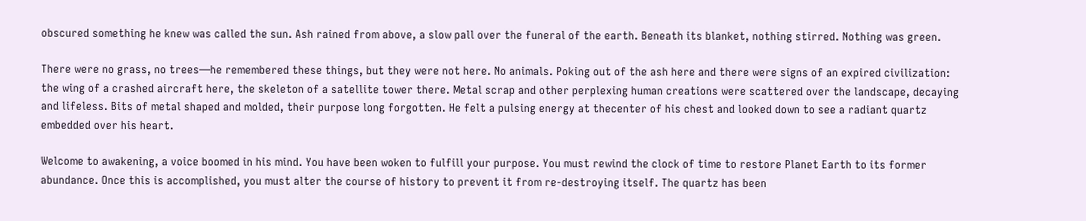obscured something he knew was called the sun. Ash rained from above, a slow pall over the funeral of the earth. Beneath its blanket, nothing stirred. Nothing was green.

There were no grass, no trees—he remembered these things, but they were not here. No animals. Poking out of the ash here and there were signs of an expired civilization: the wing of a crashed aircraft here, the skeleton of a satellite tower there. Metal scrap and other perplexing human creations were scattered over the landscape, decaying and lifeless. Bits of metal shaped and molded, their purpose long forgotten. He felt a pulsing energy at thecenter of his chest and looked down to see a radiant quartz embedded over his heart.

Welcome to awakening, a voice boomed in his mind. You have been woken to fulfill your purpose. You must rewind the clock of time to restore Planet Earth to its former abundance. Once this is accomplished, you must alter the course of history to prevent it from re-destroying itself. The quartz has been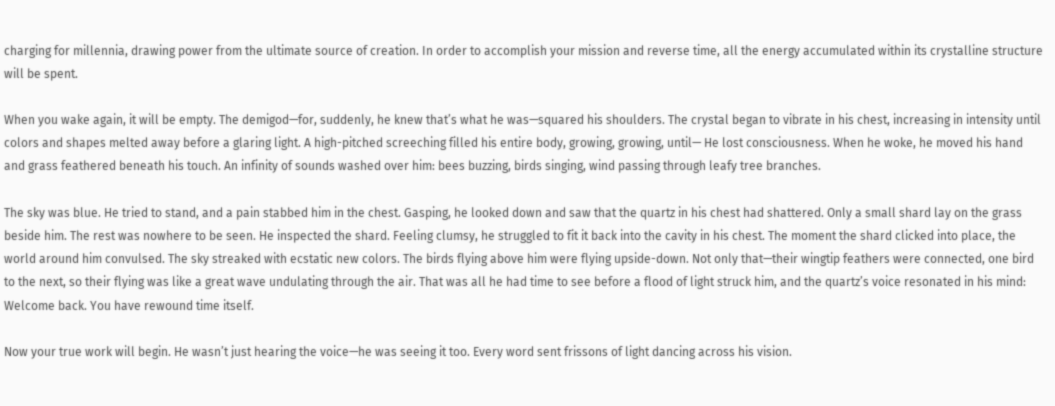charging for millennia, drawing power from the ultimate source of creation. In order to accomplish your mission and reverse time, all the energy accumulated within its crystalline structure will be spent.

When you wake again, it will be empty. The demigod—for, suddenly, he knew that’s what he was—squared his shoulders. The crystal began to vibrate in his chest, increasing in intensity until colors and shapes melted away before a glaring light. A high-pitched screeching filled his entire body, growing, growing, until— He lost consciousness. When he woke, he moved his hand and grass feathered beneath his touch. An infinity of sounds washed over him: bees buzzing, birds singing, wind passing through leafy tree branches.

The sky was blue. He tried to stand, and a pain stabbed him in the chest. Gasping, he looked down and saw that the quartz in his chest had shattered. Only a small shard lay on the grass beside him. The rest was nowhere to be seen. He inspected the shard. Feeling clumsy, he struggled to fit it back into the cavity in his chest. The moment the shard clicked into place, the world around him convulsed. The sky streaked with ecstatic new colors. The birds flying above him were flying upside-down. Not only that—their wingtip feathers were connected, one bird to the next, so their flying was like a great wave undulating through the air. That was all he had time to see before a flood of light struck him, and the quartz’s voice resonated in his mind: Welcome back. You have rewound time itself.

Now your true work will begin. He wasn’t just hearing the voice—he was seeing it too. Every word sent frissons of light dancing across his vision.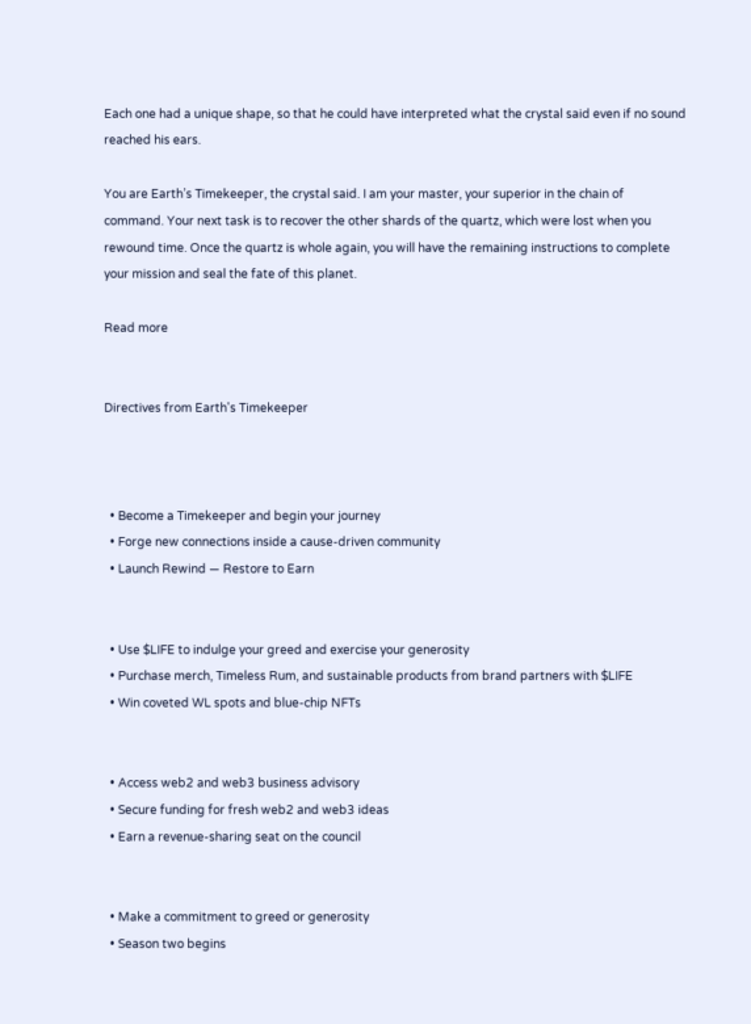Each one had a unique shape, so that he could have interpreted what the crystal said even if no sound reached his ears.

You are Earth’s Timekeeper, the crystal said. I am your master, your superior in the chain of command. Your next task is to recover the other shards of the quartz, which were lost when you rewound time. Once the quartz is whole again, you will have the remaining instructions to complete your mission and seal the fate of this planet.

Read more


Directives from Earth's Timekeeper



  • Become a Timekeeper and begin your journey
  • Forge new connections inside a cause-driven community
  • Launch Rewind — Restore to Earn


  • Use $LIFE to indulge your greed and exercise your generosity
  • Purchase merch, Timeless Rum, and sustainable products from brand partners with $LIFE
  • Win coveted WL spots and blue-chip NFTs


  • Access web2 and web3 business advisory
  • Secure funding for fresh web2 and web3 ideas
  • Earn a revenue-sharing seat on the council


  • Make a commitment to greed or generosity
  • Season two begins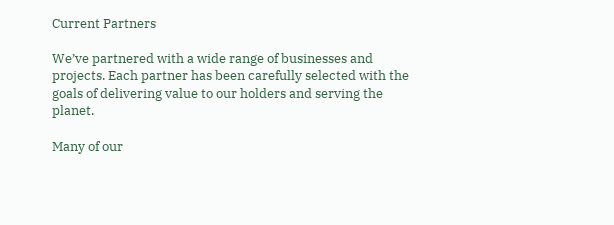Current Partners

We’ve partnered with a wide range of businesses and projects. Each partner has been carefully selected with the goals of delivering value to our holders and serving the planet.

Many of our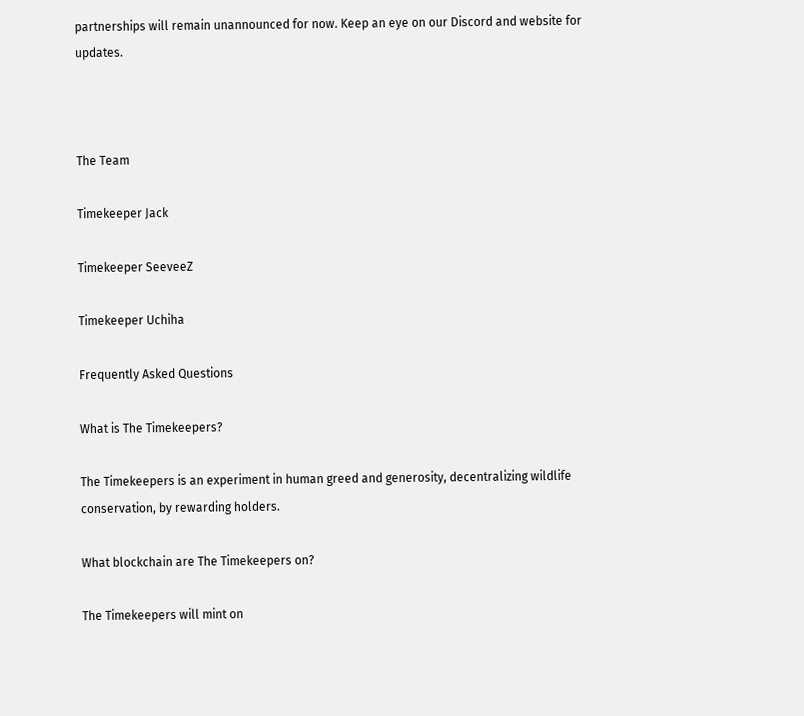partnerships will remain unannounced for now. Keep an eye on our Discord and website for updates.



The Team

Timekeeper Jack

Timekeeper SeeveeZ

Timekeeper Uchiha

Frequently Asked Questions

What is The Timekeepers?

The Timekeepers is an experiment in human greed and generosity, decentralizing wildlife conservation, by rewarding holders.

What blockchain are The Timekeepers on?

The Timekeepers will mint on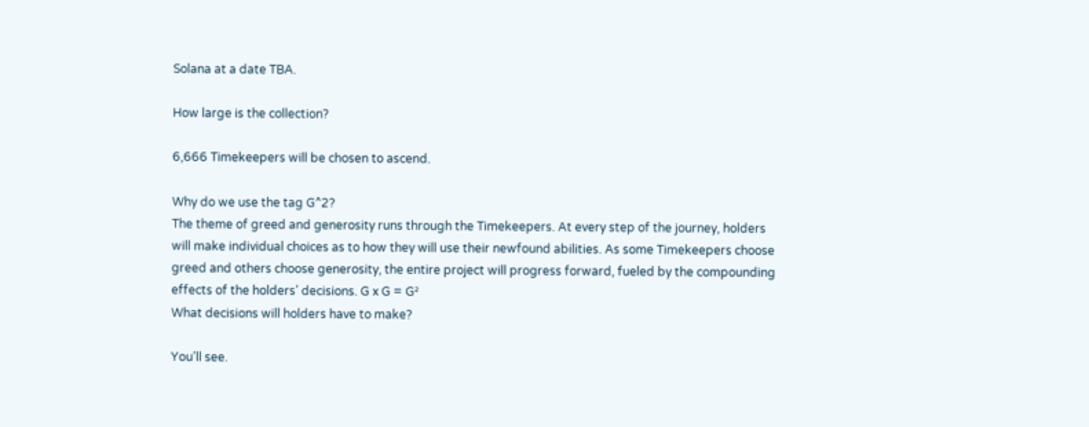Solana at a date TBA.

How large is the collection?

6,666 Timekeepers will be chosen to ascend.

Why do we use the tag G^2?
The theme of greed and generosity runs through the Timekeepers. At every step of the journey, holders will make individual choices as to how they will use their newfound abilities. As some Timekeepers choose greed and others choose generosity, the entire project will progress forward, fueled by the compounding effects of the holders’ decisions. G x G = G²
What decisions will holders have to make?

You’ll see.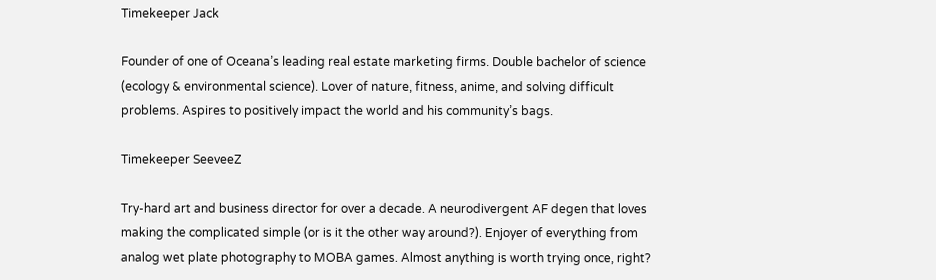Timekeeper Jack

Founder of one of Oceana’s leading real estate marketing firms. Double bachelor of science (ecology & environmental science). Lover of nature, fitness, anime, and solving difficult problems. Aspires to positively impact the world and his community’s bags.

Timekeeper SeeveeZ

Try-hard art and business director for over a decade. A neurodivergent AF degen that loves making the complicated simple (or is it the other way around?). Enjoyer of everything from analog wet plate photography to MOBA games. Almost anything is worth trying once, right?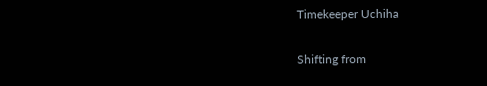Timekeeper Uchiha

Shifting from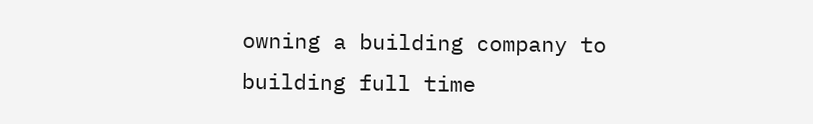owning a building company to building full time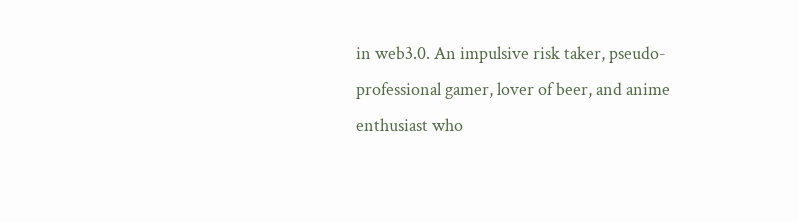in web3.0. An impulsive risk taker, pseudo-professional gamer, lover of beer, and anime enthusiast who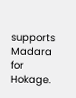supports Madara for Hokage.